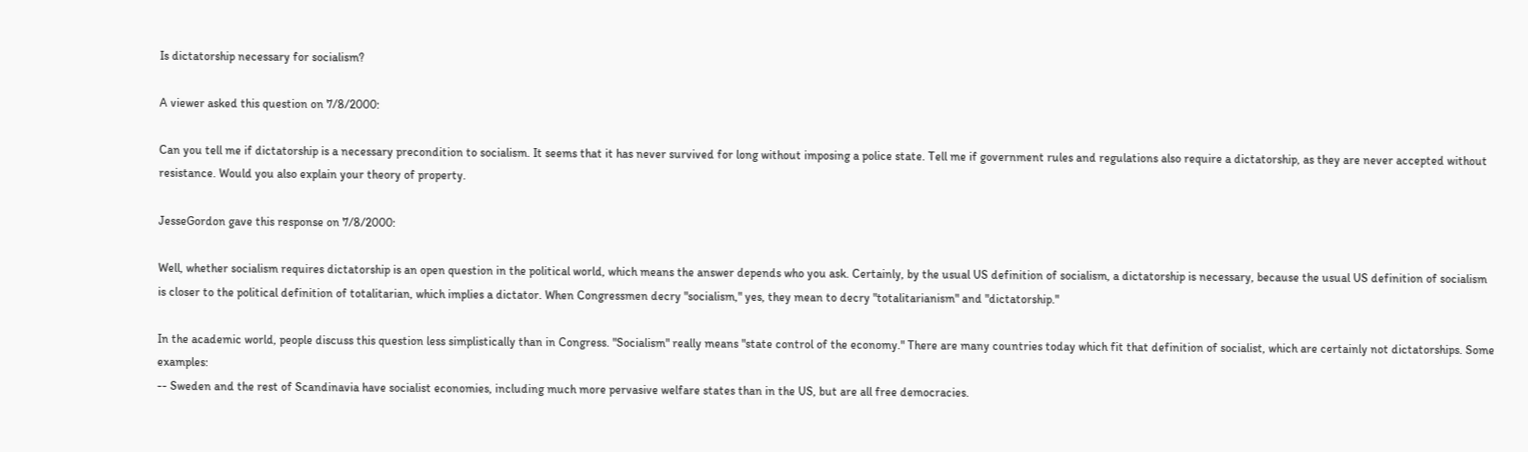Is dictatorship necessary for socialism?

A viewer asked this question on 7/8/2000:

Can you tell me if dictatorship is a necessary precondition to socialism. It seems that it has never survived for long without imposing a police state. Tell me if government rules and regulations also require a dictatorship, as they are never accepted without resistance. Would you also explain your theory of property.

JesseGordon gave this response on 7/8/2000:

Well, whether socialism requires dictatorship is an open question in the political world, which means the answer depends who you ask. Certainly, by the usual US definition of socialism, a dictatorship is necessary, because the usual US definition of socialism is closer to the political definition of totalitarian, which implies a dictator. When Congressmen decry "socialism," yes, they mean to decry "totalitarianism" and "dictatorship."

In the academic world, people discuss this question less simplistically than in Congress. "Socialism" really means "state control of the economy." There are many countries today which fit that definition of socialist, which are certainly not dictatorships. Some examples:
-- Sweden and the rest of Scandinavia have socialist economies, including much more pervasive welfare states than in the US, but are all free democracies.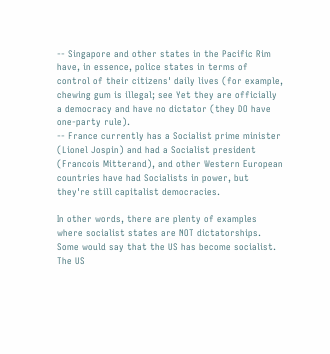-- Singapore and other states in the Pacific Rim have, in essence, police states in terms of control of their citizens' daily lives (for example, chewing gum is illegal; see Yet they are officially a democracy and have no dictator (they DO have one-party rule).
-- France currently has a Socialist prime minister (Lionel Jospin) and had a Socialist president (Francois Mitterand), and other Western European countries have had Socialists in power, but they're still capitalist democracies.

In other words, there are plenty of examples where socialist states are NOT dictatorships. Some would say that the US has become socialist. The US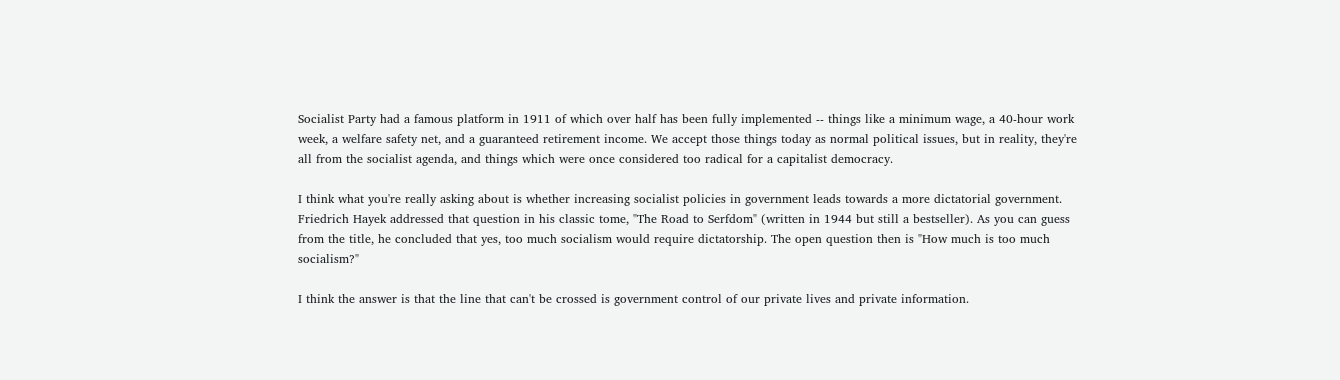Socialist Party had a famous platform in 1911 of which over half has been fully implemented -- things like a minimum wage, a 40-hour work week, a welfare safety net, and a guaranteed retirement income. We accept those things today as normal political issues, but in reality, they're all from the socialist agenda, and things which were once considered too radical for a capitalist democracy.

I think what you're really asking about is whether increasing socialist policies in government leads towards a more dictatorial government. Friedrich Hayek addressed that question in his classic tome, "The Road to Serfdom" (written in 1944 but still a bestseller). As you can guess from the title, he concluded that yes, too much socialism would require dictatorship. The open question then is "How much is too much socialism?"

I think the answer is that the line that can't be crossed is government control of our private lives and private information.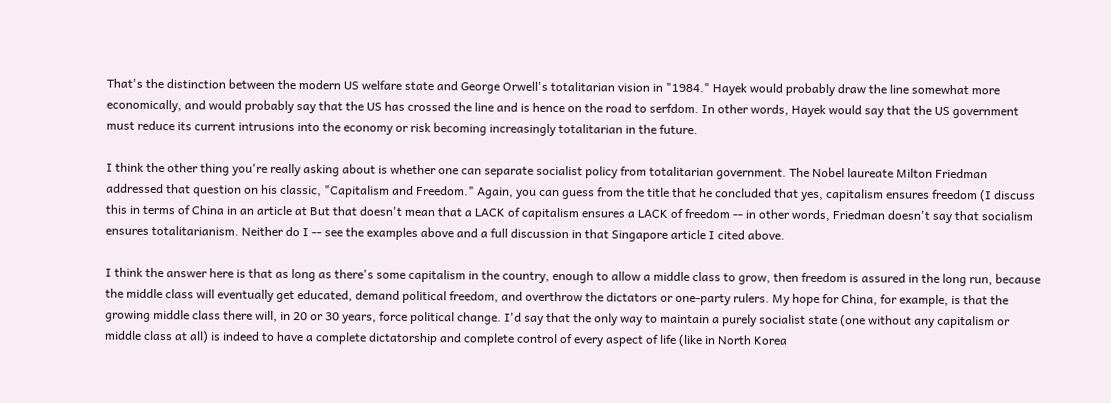That's the distinction between the modern US welfare state and George Orwell's totalitarian vision in "1984." Hayek would probably draw the line somewhat more economically, and would probably say that the US has crossed the line and is hence on the road to serfdom. In other words, Hayek would say that the US government must reduce its current intrusions into the economy or risk becoming increasingly totalitarian in the future.

I think the other thing you're really asking about is whether one can separate socialist policy from totalitarian government. The Nobel laureate Milton Friedman addressed that question on his classic, "Capitalism and Freedom." Again, you can guess from the title that he concluded that yes, capitalism ensures freedom (I discuss this in terms of China in an article at But that doesn't mean that a LACK of capitalism ensures a LACK of freedom -- in other words, Friedman doesn't say that socialism ensures totalitarianism. Neither do I -- see the examples above and a full discussion in that Singapore article I cited above.

I think the answer here is that as long as there's some capitalism in the country, enough to allow a middle class to grow, then freedom is assured in the long run, because the middle class will eventually get educated, demand political freedom, and overthrow the dictators or one-party rulers. My hope for China, for example, is that the growing middle class there will, in 20 or 30 years, force political change. I'd say that the only way to maintain a purely socialist state (one without any capitalism or middle class at all) is indeed to have a complete dictatorship and complete control of every aspect of life (like in North Korea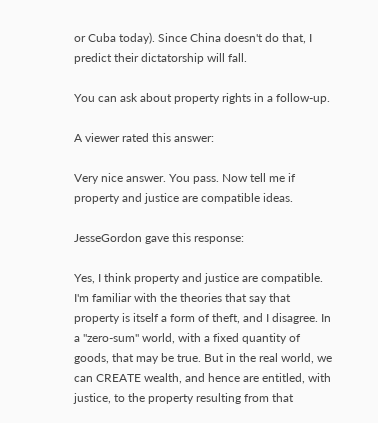or Cuba today). Since China doesn't do that, I predict their dictatorship will fall.

You can ask about property rights in a follow-up.

A viewer rated this answer:

Very nice answer. You pass. Now tell me if property and justice are compatible ideas.

JesseGordon gave this response:

Yes, I think property and justice are compatible. I'm familiar with the theories that say that property is itself a form of theft, and I disagree. In a "zero-sum" world, with a fixed quantity of goods, that may be true. But in the real world, we can CREATE wealth, and hence are entitled, with justice, to the property resulting from that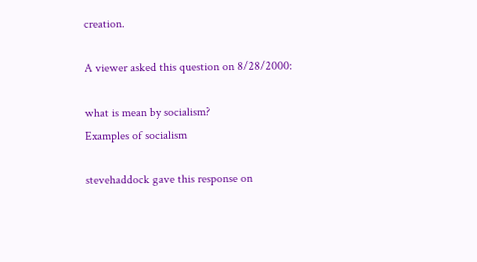creation.

A viewer asked this question on 8/28/2000:

what is mean by socialism?
Examples of socialism

stevehaddock gave this response on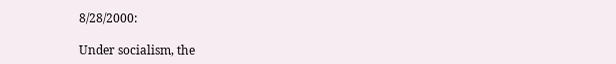8/28/2000:

Under socialism, the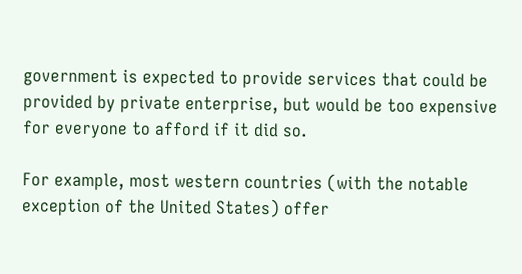government is expected to provide services that could be provided by private enterprise, but would be too expensive for everyone to afford if it did so.

For example, most western countries (with the notable exception of the United States) offer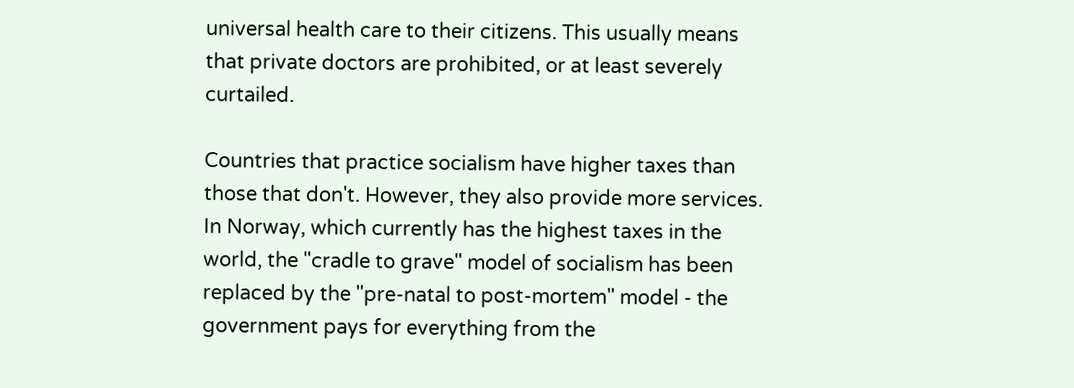universal health care to their citizens. This usually means that private doctors are prohibited, or at least severely curtailed.

Countries that practice socialism have higher taxes than those that don't. However, they also provide more services. In Norway, which currently has the highest taxes in the world, the "cradle to grave" model of socialism has been replaced by the "pre-natal to post-mortem" model - the government pays for everything from the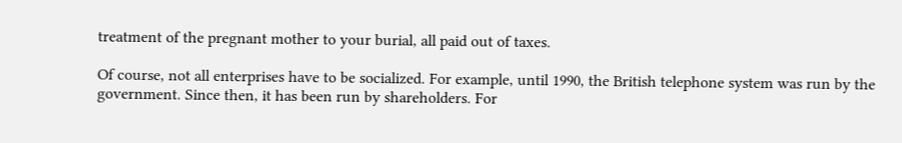treatment of the pregnant mother to your burial, all paid out of taxes.

Of course, not all enterprises have to be socialized. For example, until 1990, the British telephone system was run by the government. Since then, it has been run by shareholders. For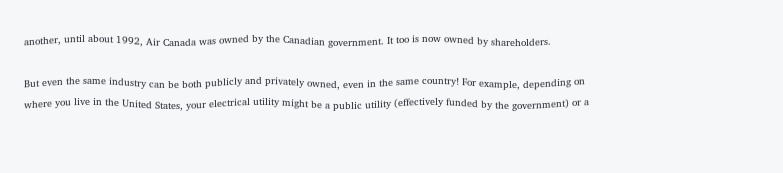another, until about 1992, Air Canada was owned by the Canadian government. It too is now owned by shareholders.

But even the same industry can be both publicly and privately owned, even in the same country! For example, depending on where you live in the United States, your electrical utility might be a public utility (effectively funded by the government) or a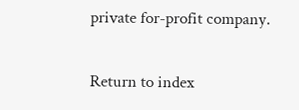private for-profit company.

Return to index